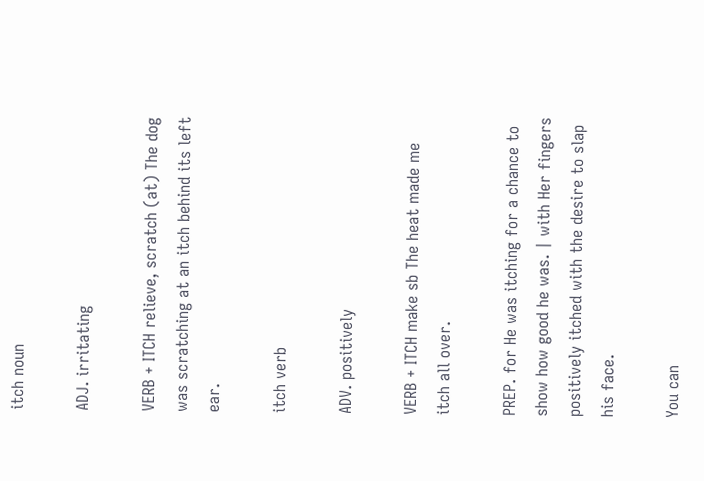itch noun

ADJ. irritating

VERB + ITCH relieve, scratch (at) The dog was scratching at an itch behind its left ear.

itch verb

ADV. positively

VERB + ITCH make sb The heat made me itch all over.

PREP. for He was itching for a chance to show how good he was. | with Her fingers positively itched with the desire to slap his face.

You can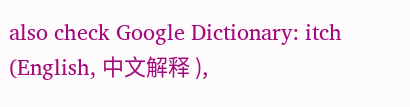also check Google Dictionary: itch (English, 中文解释 ),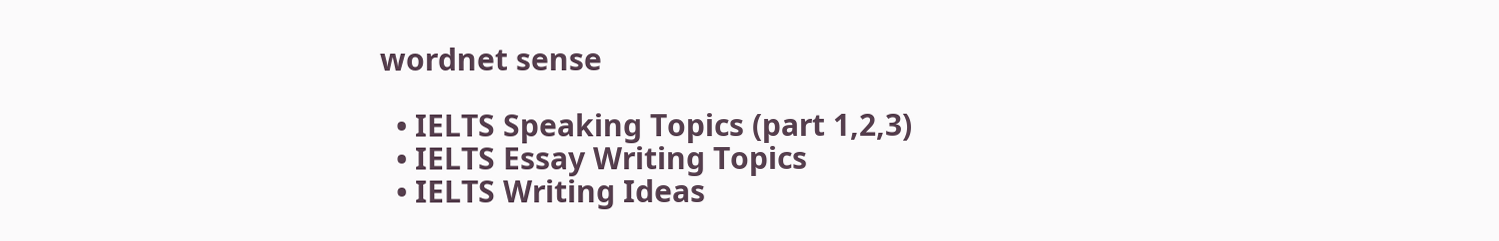wordnet sense

  • IELTS Speaking Topics (part 1,2,3)
  • IELTS Essay Writing Topics
  • IELTS Writing Ideas